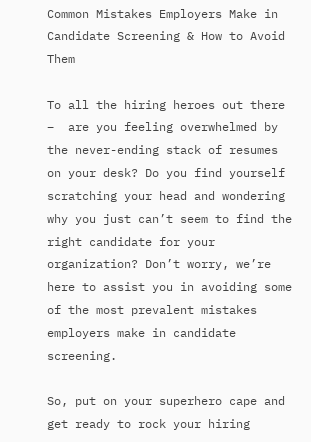Common Mistakes Employers Make in Candidate Screening & How to Avoid Them

To all the hiring heroes out there –  are you feeling overwhelmed by the never-ending stack of resumes on your desk? Do you find yourself scratching your head and wondering why you just can’t seem to find the right candidate for your organization? Don’t worry, we’re here to assist you in avoiding some of the most prevalent mistakes employers make in candidate screening.

So, put on your superhero cape and get ready to rock your hiring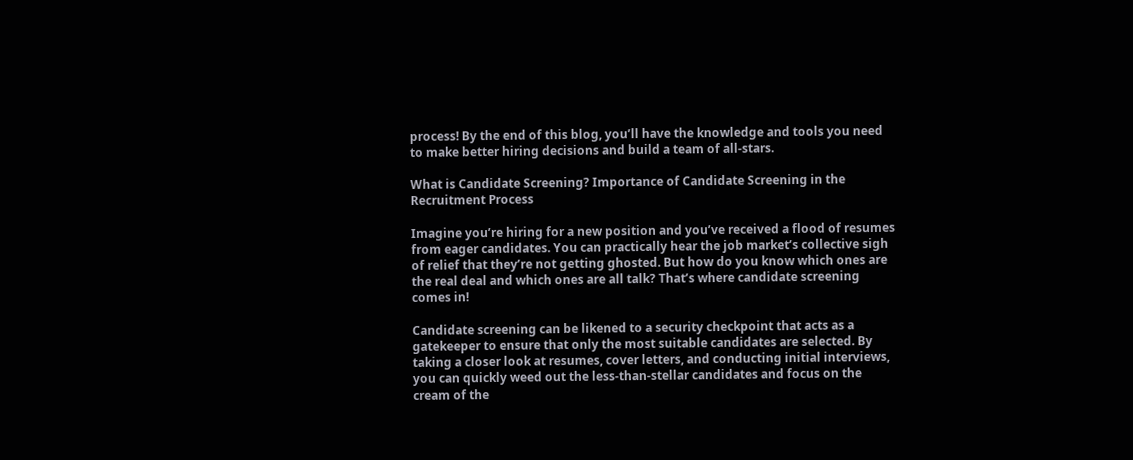process! By the end of this blog, you’ll have the knowledge and tools you need to make better hiring decisions and build a team of all-stars.

What is Candidate Screening? Importance of Candidate Screening in the Recruitment Process

Imagine you’re hiring for a new position and you’ve received a flood of resumes from eager candidates. You can practically hear the job market’s collective sigh of relief that they’re not getting ghosted. But how do you know which ones are the real deal and which ones are all talk? That’s where candidate screening comes in!

Candidate screening can be likened to a security checkpoint that acts as a gatekeeper to ensure that only the most suitable candidates are selected. By taking a closer look at resumes, cover letters, and conducting initial interviews, you can quickly weed out the less-than-stellar candidates and focus on the cream of the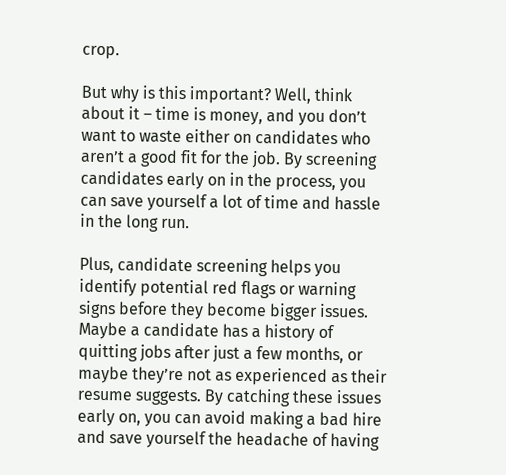crop.

But why is this important? Well, think about it – time is money, and you don’t want to waste either on candidates who aren’t a good fit for the job. By screening candidates early on in the process, you can save yourself a lot of time and hassle in the long run.

Plus, candidate screening helps you identify potential red flags or warning signs before they become bigger issues. Maybe a candidate has a history of quitting jobs after just a few months, or maybe they’re not as experienced as their resume suggests. By catching these issues early on, you can avoid making a bad hire and save yourself the headache of having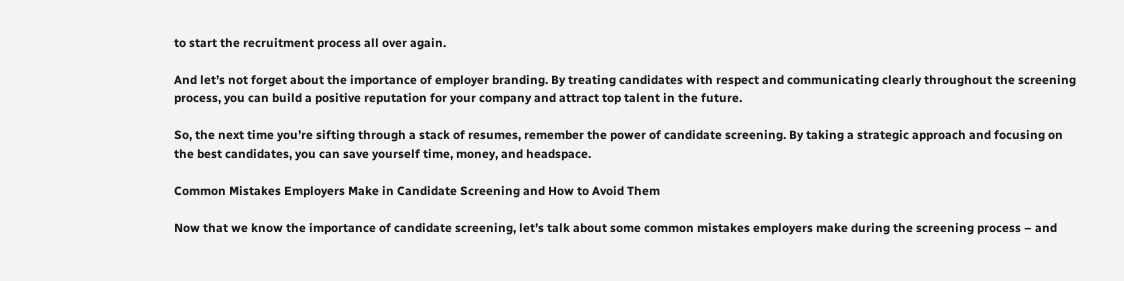to start the recruitment process all over again.

And let’s not forget about the importance of employer branding. By treating candidates with respect and communicating clearly throughout the screening process, you can build a positive reputation for your company and attract top talent in the future.

So, the next time you’re sifting through a stack of resumes, remember the power of candidate screening. By taking a strategic approach and focusing on the best candidates, you can save yourself time, money, and headspace.

Common Mistakes Employers Make in Candidate Screening and How to Avoid Them

Now that we know the importance of candidate screening, let’s talk about some common mistakes employers make during the screening process – and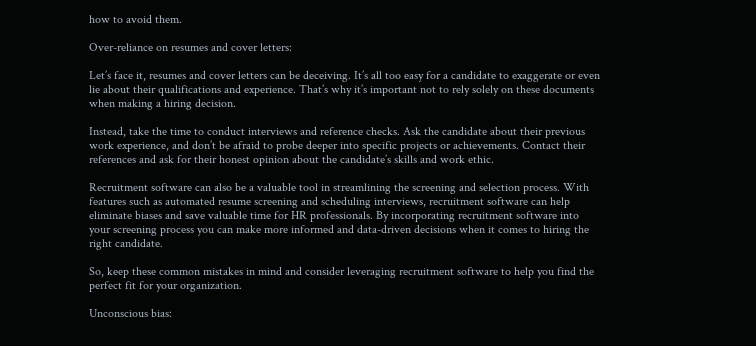how to avoid them.

Over-reliance on resumes and cover letters:

Let’s face it, resumes and cover letters can be deceiving. It’s all too easy for a candidate to exaggerate or even lie about their qualifications and experience. That’s why it’s important not to rely solely on these documents when making a hiring decision.

Instead, take the time to conduct interviews and reference checks. Ask the candidate about their previous work experience, and don’t be afraid to probe deeper into specific projects or achievements. Contact their references and ask for their honest opinion about the candidate’s skills and work ethic.

Recruitment software can also be a valuable tool in streamlining the screening and selection process. With features such as automated resume screening and scheduling interviews, recruitment software can help eliminate biases and save valuable time for HR professionals. By incorporating recruitment software into your screening process you can make more informed and data-driven decisions when it comes to hiring the right candidate.

So, keep these common mistakes in mind and consider leveraging recruitment software to help you find the perfect fit for your organization.

Unconscious bias: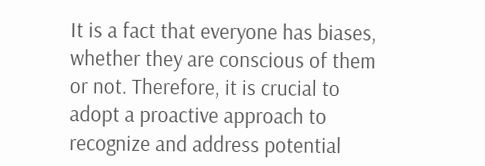It is a fact that everyone has biases, whether they are conscious of them or not. Therefore, it is crucial to adopt a proactive approach to recognize and address potential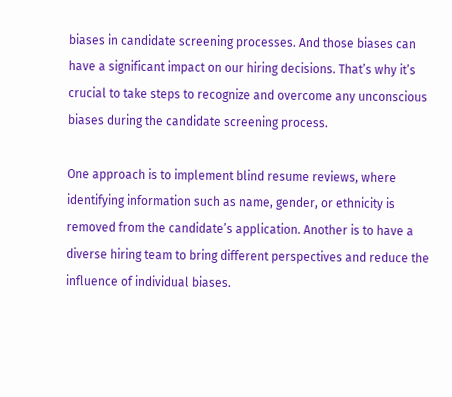biases in candidate screening processes. And those biases can have a significant impact on our hiring decisions. That’s why it’s crucial to take steps to recognize and overcome any unconscious biases during the candidate screening process.

One approach is to implement blind resume reviews, where identifying information such as name, gender, or ethnicity is removed from the candidate’s application. Another is to have a diverse hiring team to bring different perspectives and reduce the influence of individual biases.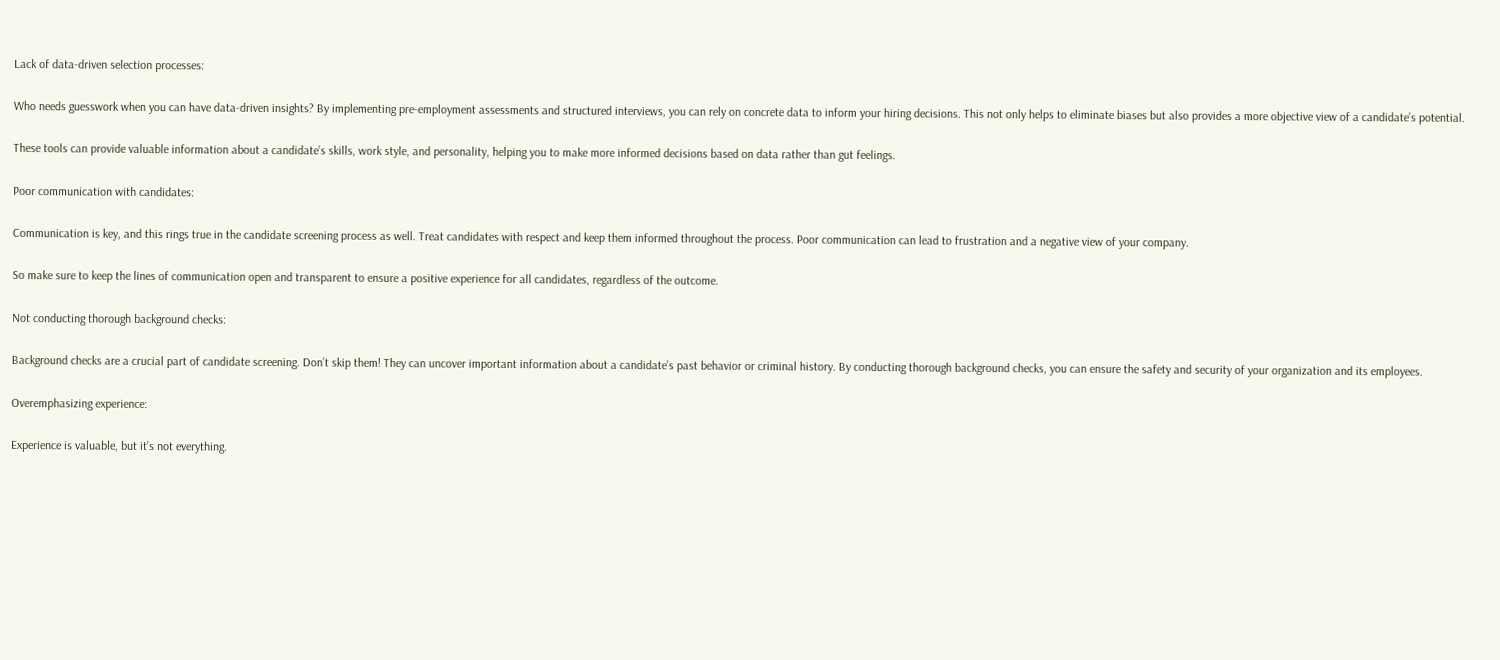Lack of data-driven selection processes:

Who needs guesswork when you can have data-driven insights? By implementing pre-employment assessments and structured interviews, you can rely on concrete data to inform your hiring decisions. This not only helps to eliminate biases but also provides a more objective view of a candidate’s potential.

These tools can provide valuable information about a candidate’s skills, work style, and personality, helping you to make more informed decisions based on data rather than gut feelings.

Poor communication with candidates:

Communication is key, and this rings true in the candidate screening process as well. Treat candidates with respect and keep them informed throughout the process. Poor communication can lead to frustration and a negative view of your company.

So make sure to keep the lines of communication open and transparent to ensure a positive experience for all candidates, regardless of the outcome.

Not conducting thorough background checks:

Background checks are a crucial part of candidate screening. Don’t skip them! They can uncover important information about a candidate’s past behavior or criminal history. By conducting thorough background checks, you can ensure the safety and security of your organization and its employees.

Overemphasizing experience:

Experience is valuable, but it’s not everything.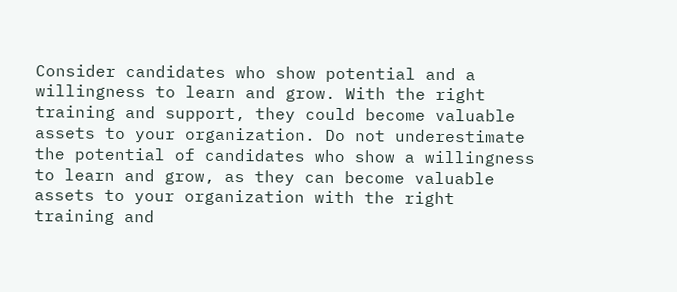Consider candidates who show potential and a willingness to learn and grow. With the right training and support, they could become valuable assets to your organization. Do not underestimate the potential of candidates who show a willingness to learn and grow, as they can become valuable assets to your organization with the right training and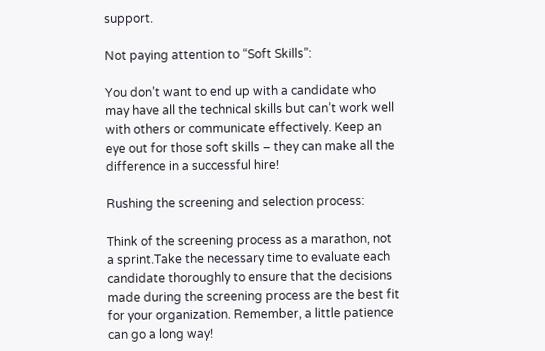support.

Not paying attention to “Soft Skills”:

You don’t want to end up with a candidate who may have all the technical skills but can’t work well with others or communicate effectively. Keep an eye out for those soft skills – they can make all the difference in a successful hire!

Rushing the screening and selection process:

Think of the screening process as a marathon, not a sprint.Take the necessary time to evaluate each candidate thoroughly to ensure that the decisions made during the screening process are the best fit for your organization. Remember, a little patience can go a long way!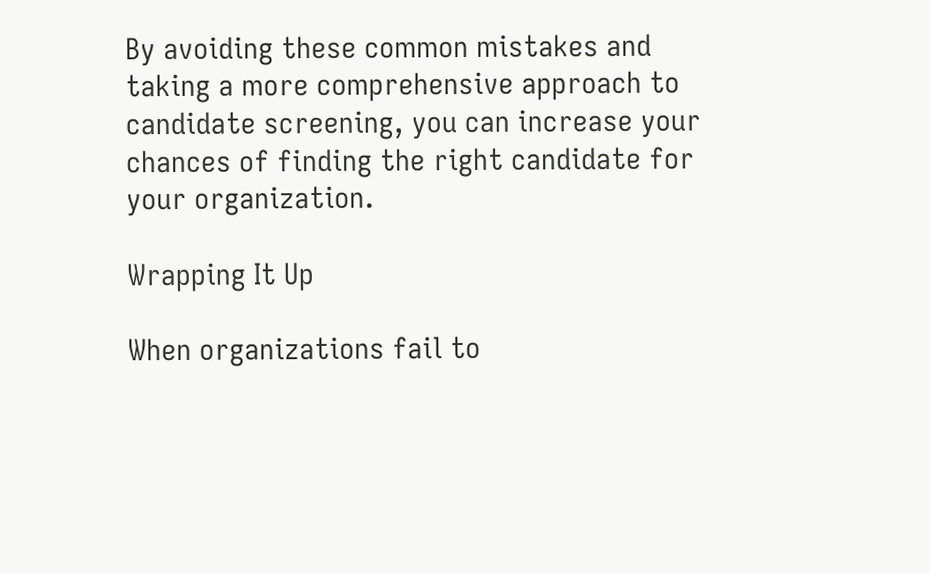By avoiding these common mistakes and taking a more comprehensive approach to candidate screening, you can increase your chances of finding the right candidate for your organization.

Wrapping It Up

When organizations fail to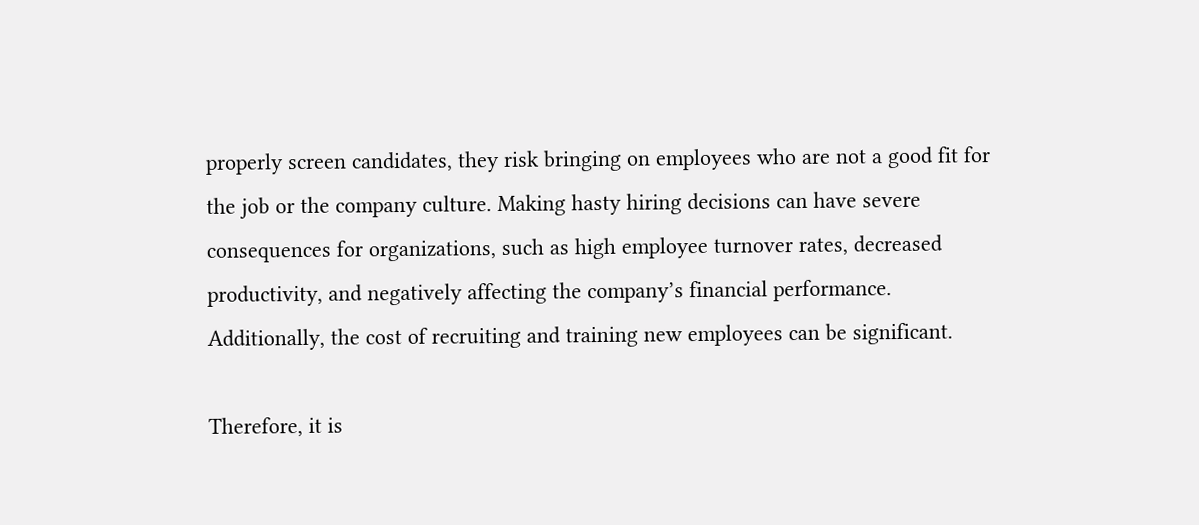properly screen candidates, they risk bringing on employees who are not a good fit for the job or the company culture. Making hasty hiring decisions can have severe consequences for organizations, such as high employee turnover rates, decreased productivity, and negatively affecting the company’s financial performance. Additionally, the cost of recruiting and training new employees can be significant.

Therefore, it is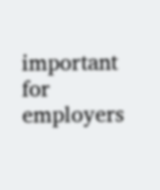important for employers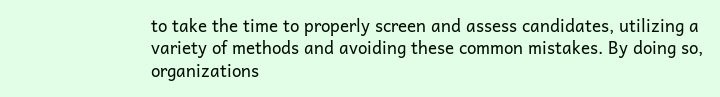to take the time to properly screen and assess candidates, utilizing a variety of methods and avoiding these common mistakes. By doing so, organizations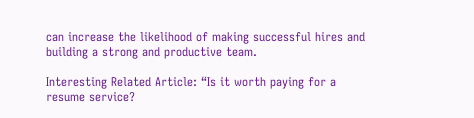can increase the likelihood of making successful hires and building a strong and productive team.

Interesting Related Article: “Is it worth paying for a resume service?